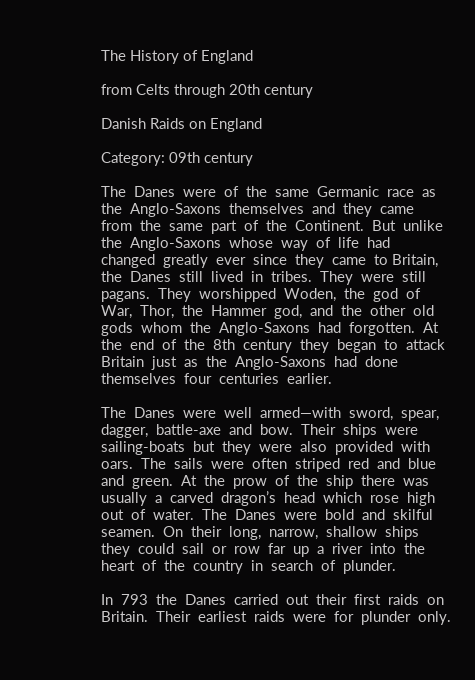The History of England

from Celts through 20th century

Danish Raids on England

Category: 09th century

The  Danes  were  of  the  same  Germanic  race  as  the  Anglo-Saxons  themselves  and  they  came  from  the  same  part  of  the  Continent.  But  unlike  the  Anglo-Saxons  whose  way  of  life  had  changed  greatly  ever  since  they  came  to Britain,  the  Danes  still  lived  in  tribes.  They  were  still  pagans.  They  worshipped  Woden,  the  god  of  War,  Thor,  the  Hammer  god,  and  the  other  old  gods  whom  the  Anglo-Saxons  had  forgotten.  At  the  end  of  the  8th  century  they  began  to  attack  Britain  just  as  the  Anglo-Saxons  had  done  themselves  four  centuries  earlier.

The  Danes  were  well  armed—with  sword,  spear,  dagger,  battle-axe  and  bow.  Their  ships  were  sailing-boats  but  they  were  also  provided  with  oars.  The  sails  were  often  striped  red  and  blue  and  green.  At  the  prow  of  the  ship  there  was  usually  a  carved  dragon’s  head  which  rose  high  out  of  water.  The  Danes  were  bold  and  skilful  seamen.  On  their  long,  narrow,  shallow  ships  they  could  sail  or  row  far  up  a  river  into  the  heart  of  the  country  in  search  of  plunder.

In  793  the  Danes  carried  out  their  first  raids  on Britain.  Their  earliest  raids  were  for  plunder  only.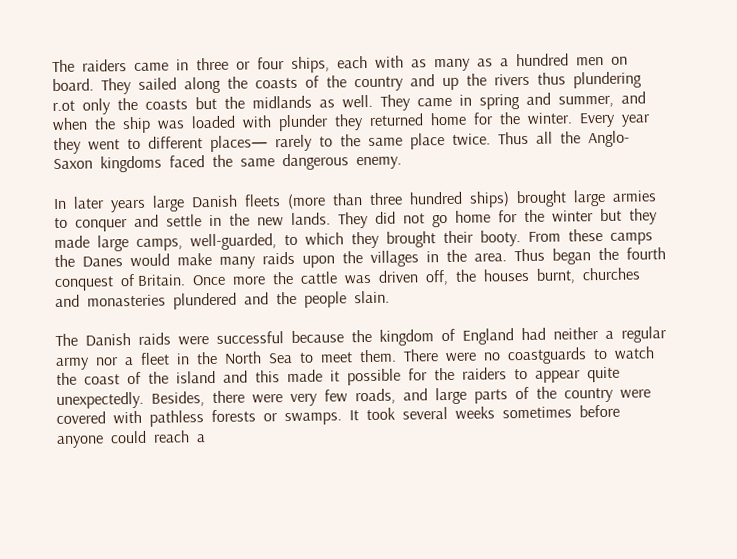The  raiders  came  in  three  or  four  ships,  each  with  as  many  as  a  hundred  men  on  board.  They  sailed  along  the  coasts  of  the  country  and  up  the  rivers  thus  plundering  r.ot  only  the  coasts  but  the  midlands  as  well.  They  came  in  spring  and  summer,  and  when  the  ship  was  loaded  with  plunder  they  returned  home  for  the  winter.  Every  year  they  went  to  different  places—  rarely  to  the  same  place  twice.  Thus  all  the  Anglo-Saxon  kingdoms  faced  the  same  dangerous  enemy.

In  later  years  large  Danish  fleets  (more  than  three  hundred  ships)  brought  large  armies  to  conquer  and  settle  in  the  new  lands.  They  did  not  go  home  for  the  winter  but  they  made  large  camps,  well-guarded,  to  which  they  brought  their  booty.  From  these  camps  the  Danes  would  make  many  raids  upon  the  villages  in  the  area.  Thus  began  the  fourth  conquest  of Britain.  Once  more  the  cattle  was  driven  off,  the  houses  burnt,  churches  and  monasteries  plundered  and  the  people  slain.

The  Danish  raids  were  successful  because  the  kingdom  of  England  had  neither  a  regular  army  nor  a  fleet  in  the  North  Sea  to  meet  them.  There  were  no  coastguards  to  watch  the  coast  of  the  island  and  this  made  it  possible  for  the  raiders  to  appear  quite  unexpectedly.  Besides,  there  were  very  few  roads,  and  large  parts  of  the  country  were  covered  with  pathless  forests  or  swamps.  It  took  several  weeks  sometimes  before  anyone  could  reach  a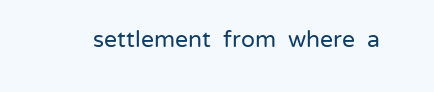settlement  from  where  a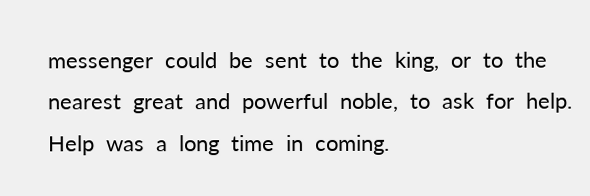messenger  could  be  sent  to  the  king,  or  to  the  nearest  great  and  powerful  noble,  to  ask  for  help.  Help  was  a  long  time  in  coming.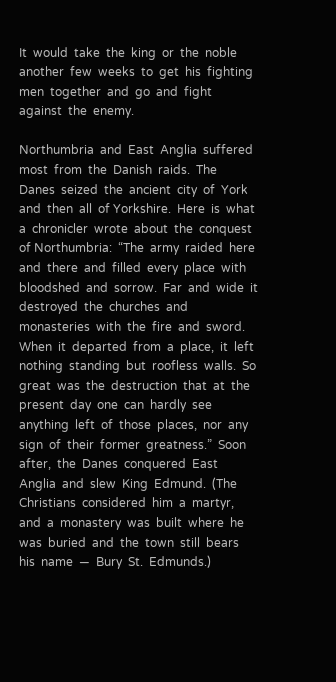It  would  take  the  king  or  the  noble  another  few  weeks  to  get  his  fighting  men  together  and  go  and  fight  against  the  enemy.

Northumbria  and  East  Anglia  suffered  most  from  the  Danish  raids.  The  Danes  seized  the  ancient  city  of  York  and  then  all  of Yorkshire.  Here  is  what  a  chronicler  wrote  about  the  conquest  of Northumbria:  “The  army  raided  here  and  there  and  filled  every  place  with  bloodshed  and  sorrow.  Far  and  wide  it  destroyed  the  churches  and  monasteries  with  the  fire  and  sword.  When  it  departed  from  a  place,  it  left  nothing  standing  but  roofless  walls.  So  great  was  the  destruction  that  at  the  present  day  one  can  hardly  see  anything  left  of  those  places,  nor  any  sign  of  their  former  greatness.”  Soon  after,  the  Danes  conquered  East  Anglia  and  slew  King  Edmund.  (The  Christians  considered  him  a  martyr,  and  a  monastery  was  built  where  he  was  buried  and  the  town  still  bears  his  name  —  Bury  St.  Edmunds.)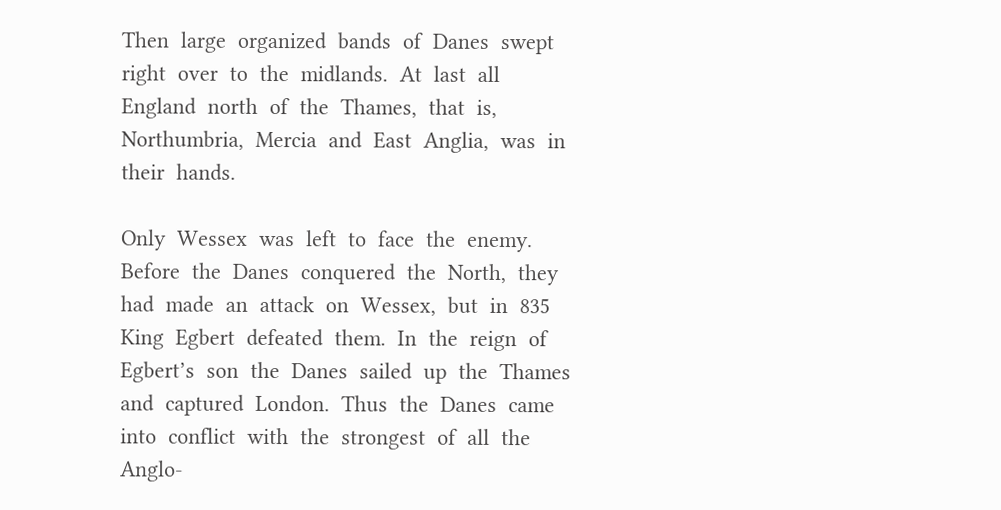Then  large  organized  bands  of  Danes  swept  right  over  to  the  midlands.  At  last  all  England  north  of  the  Thames,  that  is, Northumbria,  Mercia  and  East  Anglia,  was  in  their  hands.

Only  Wessex  was  left  to  face  the  enemy.  Before  the  Danes  conquered  the  North,  they  had  made  an  attack  on  Wessex,  but  in  835  King  Egbert  defeated  them.  In  the  reign  of  Egbert’s  son  the  Danes  sailed  up  the  Thames  and  captured  London.  Thus  the  Danes  came  into  conflict  with  the  strongest  of  all  the  Anglo-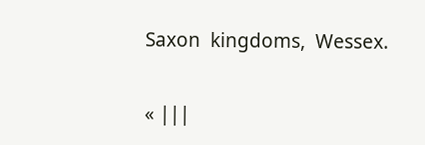Saxon  kingdoms,  Wessex.

« |||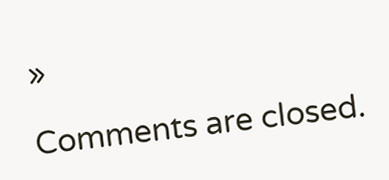»

Comments are closed.